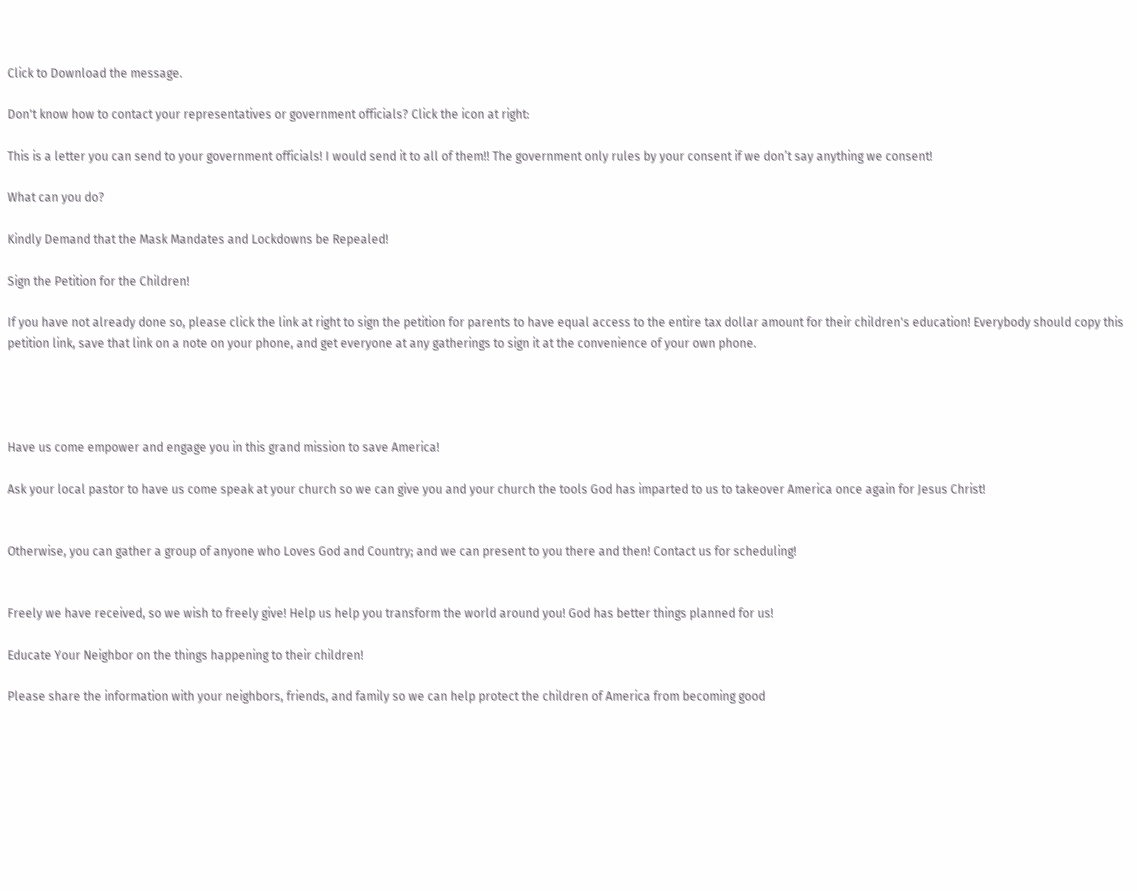Click to Download the message.

Don't know how to contact your representatives or government officials? Click the icon at right:

This is a letter you can send to your government officials! I would send it to all of them!! The government only rules by your consent if we don’t say anything we consent!

What can you do?

Kindly Demand that the Mask Mandates and Lockdowns be Repealed!

Sign the Petition for the Children!

If you have not already done so, please click the link at right to sign the petition for parents to have equal access to the entire tax dollar amount for their children's education! Everybody should copy this petition link, save that link on a note on your phone, and get everyone at any gatherings to sign it at the convenience of your own phone.




Have us come empower and engage you in this grand mission to save America!

Ask your local pastor to have us come speak at your church so we can give you and your church the tools God has imparted to us to takeover America once again for Jesus Christ!


Otherwise, you can gather a group of anyone who Loves God and Country; and we can present to you there and then! Contact us for scheduling!


Freely we have received, so we wish to freely give! Help us help you transform the world around you! God has better things planned for us!

Educate Your Neighbor on the things happening to their children!

Please share the information with your neighbors, friends, and family so we can help protect the children of America from becoming good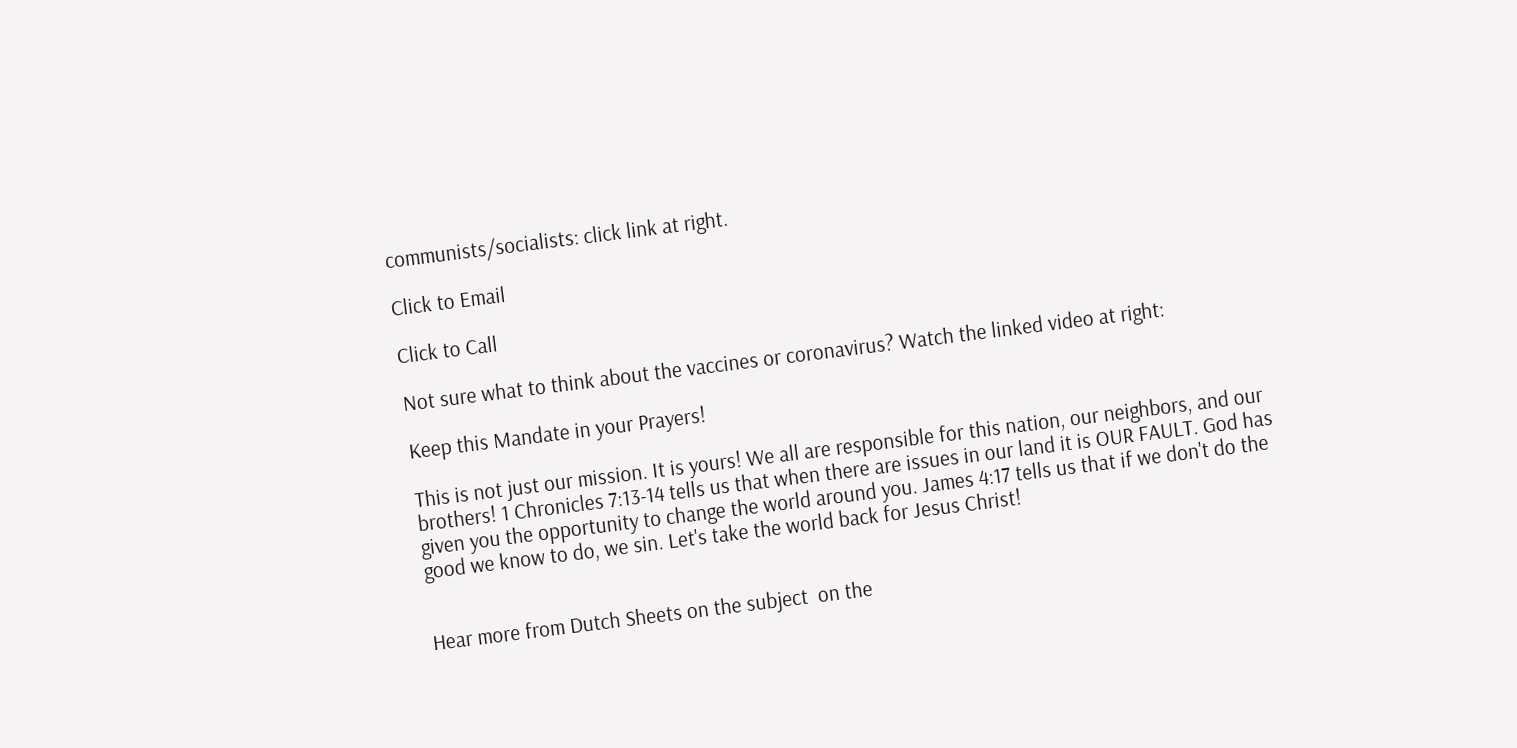communists/socialists: click link at right.

Click to Email

Click to Call

Not sure what to think about the vaccines or coronavirus? Watch the linked video at right:

Keep this Mandate in your Prayers!

This is not just our mission. It is yours! We all are responsible for this nation, our neighbors, and our brothers! 1 Chronicles 7:13-14 tells us that when there are issues in our land it is OUR FAULT. God has given you the opportunity to change the world around you. James 4:17 tells us that if we don't do the good we know to do, we sin. Let's take the world back for Jesus Christ!


Hear more from Dutch Sheets on the subject  on the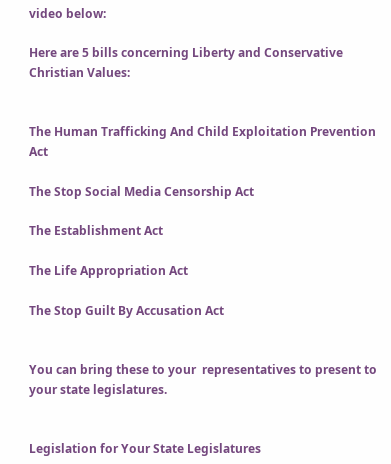video below:

Here are 5 bills concerning Liberty and Conservative Christian Values:


The Human Trafficking And Child Exploitation Prevention Act

The Stop Social Media Censorship Act

The Establishment Act

The Life Appropriation Act

The Stop Guilt By Accusation Act


You can bring these to your  representatives to present to  your state legislatures.


Legislation for Your State Legislatures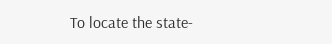To locate the state-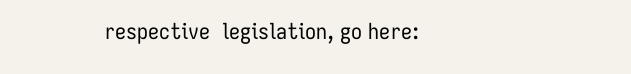respective  legislation, go here: